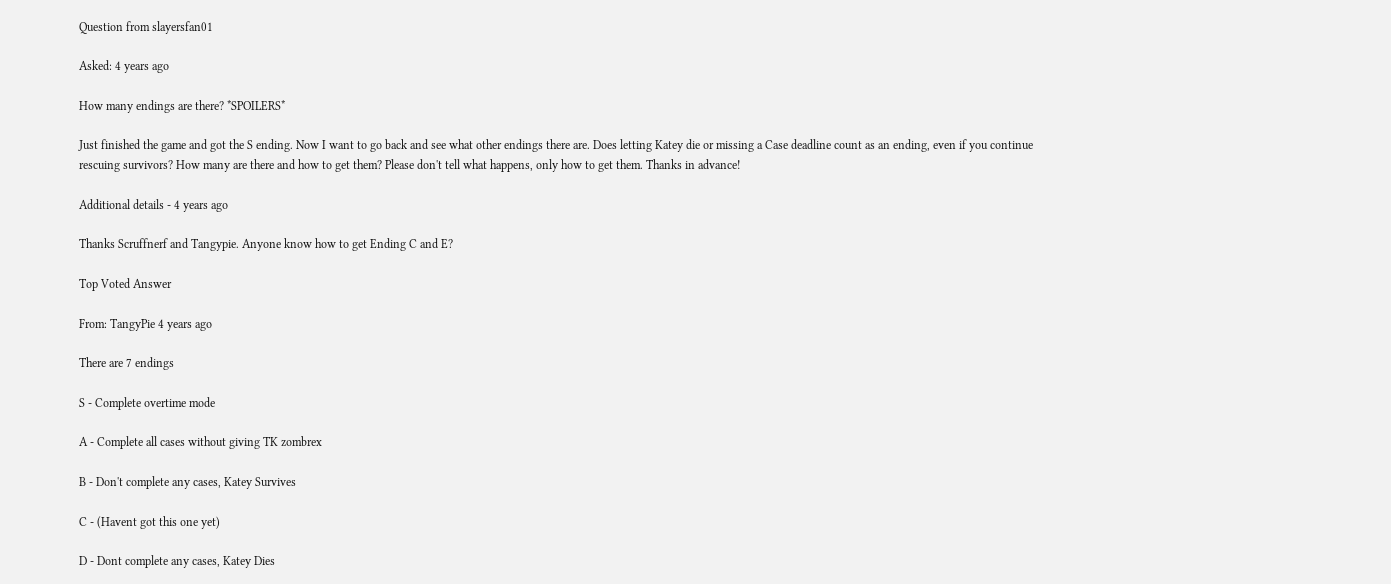Question from slayersfan01

Asked: 4 years ago

How many endings are there? *SPOILERS*

Just finished the game and got the S ending. Now I want to go back and see what other endings there are. Does letting Katey die or missing a Case deadline count as an ending, even if you continue rescuing survivors? How many are there and how to get them? Please don't tell what happens, only how to get them. Thanks in advance!

Additional details - 4 years ago

Thanks Scruffnerf and Tangypie. Anyone know how to get Ending C and E?

Top Voted Answer

From: TangyPie 4 years ago

There are 7 endings

S - Complete overtime mode

A - Complete all cases without giving TK zombrex

B - Don't complete any cases, Katey Survives

C - (Havent got this one yet)

D - Dont complete any cases, Katey Dies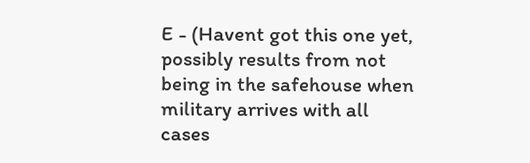E - (Havent got this one yet, possibly results from not being in the safehouse when military arrives with all cases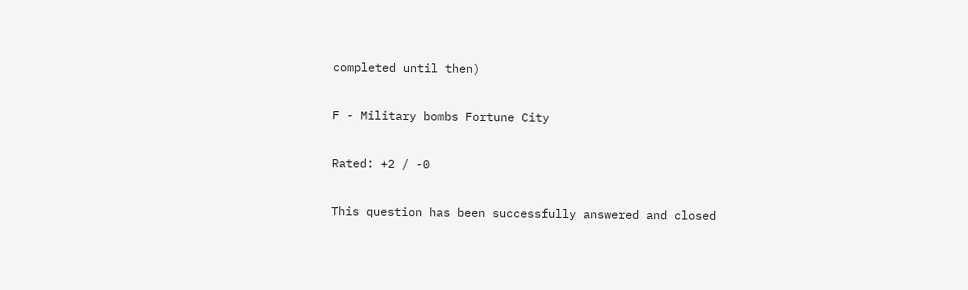completed until then)

F - Military bombs Fortune City

Rated: +2 / -0

This question has been successfully answered and closed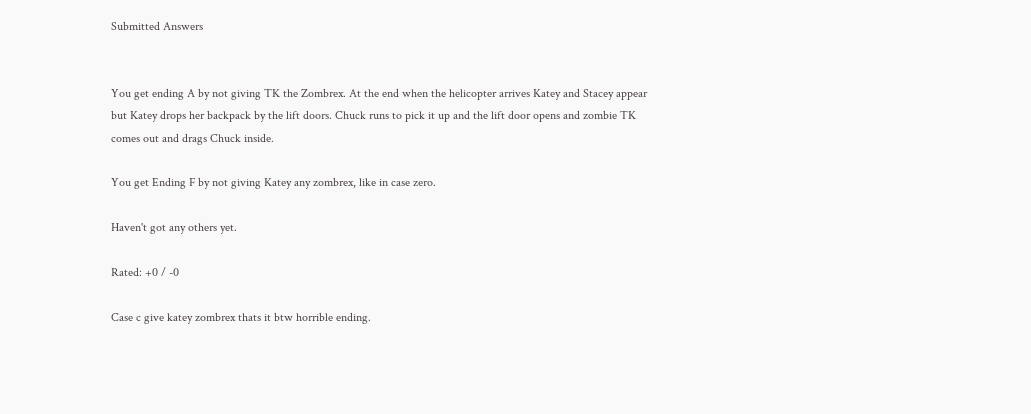Submitted Answers


You get ending A by not giving TK the Zombrex. At the end when the helicopter arrives Katey and Stacey appear but Katey drops her backpack by the lift doors. Chuck runs to pick it up and the lift door opens and zombie TK comes out and drags Chuck inside.

You get Ending F by not giving Katey any zombrex, like in case zero.

Haven't got any others yet.

Rated: +0 / -0

Case c give katey zombrex thats it btw horrible ending.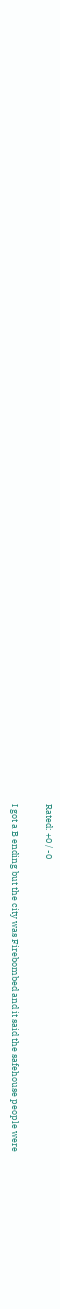Rated: +0 / -0

I got a B ending but the city was Firebombed and it said the safehouse people were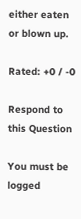either eaten or blown up.

Rated: +0 / -0

Respond to this Question

You must be logged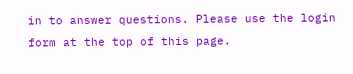in to answer questions. Please use the login form at the top of this page.